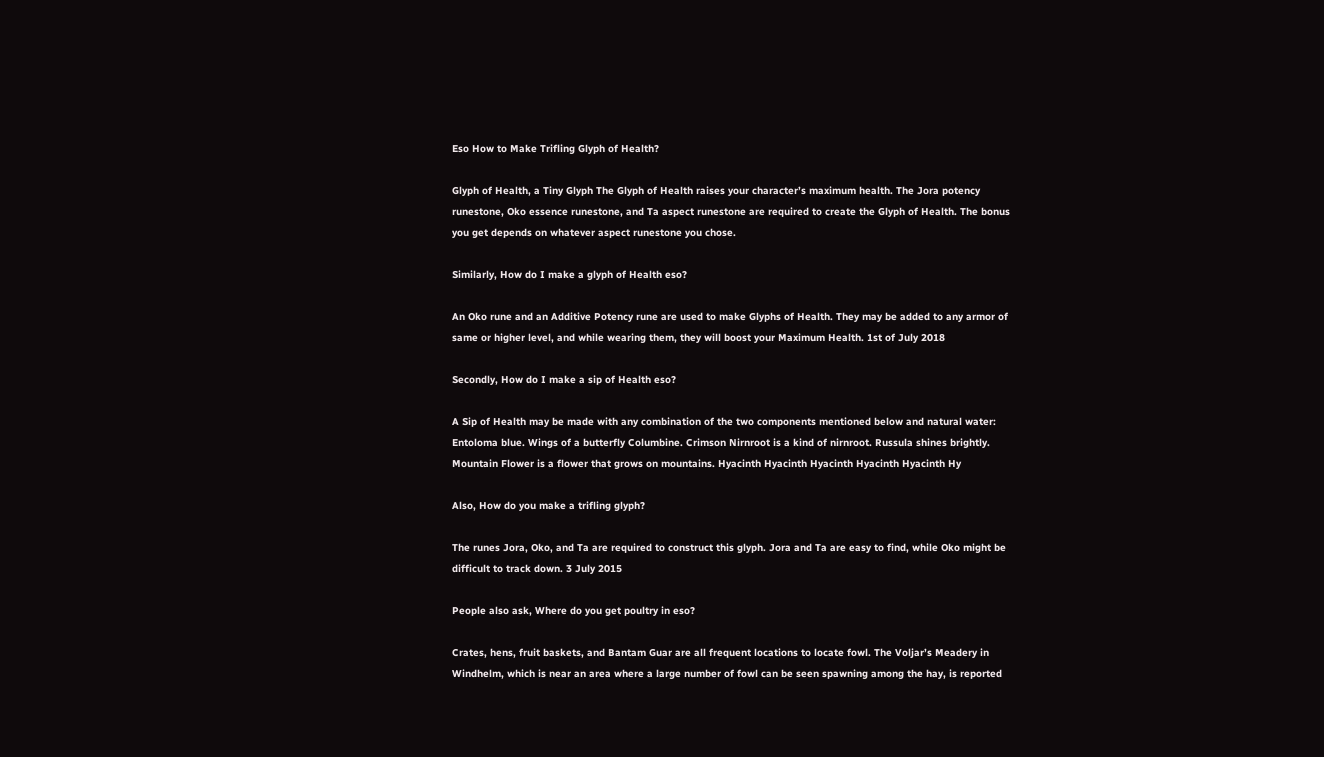Eso How to Make Trifling Glyph of Health?

Glyph of Health, a Tiny Glyph The Glyph of Health raises your character’s maximum health. The Jora potency runestone, Oko essence runestone, and Ta aspect runestone are required to create the Glyph of Health. The bonus you get depends on whatever aspect runestone you chose.

Similarly, How do I make a glyph of Health eso?

An Oko rune and an Additive Potency rune are used to make Glyphs of Health. They may be added to any armor of same or higher level, and while wearing them, they will boost your Maximum Health. 1st of July 2018

Secondly, How do I make a sip of Health eso?

A Sip of Health may be made with any combination of the two components mentioned below and natural water: Entoloma blue. Wings of a butterfly Columbine. Crimson Nirnroot is a kind of nirnroot. Russula shines brightly. Mountain Flower is a flower that grows on mountains. Hyacinth Hyacinth Hyacinth Hyacinth Hyacinth Hy

Also, How do you make a trifling glyph?

The runes Jora, Oko, and Ta are required to construct this glyph. Jora and Ta are easy to find, while Oko might be difficult to track down. 3 July 2015

People also ask, Where do you get poultry in eso?

Crates, hens, fruit baskets, and Bantam Guar are all frequent locations to locate fowl. The Voljar’s Meadery in Windhelm, which is near an area where a large number of fowl can be seen spawning among the hay, is reported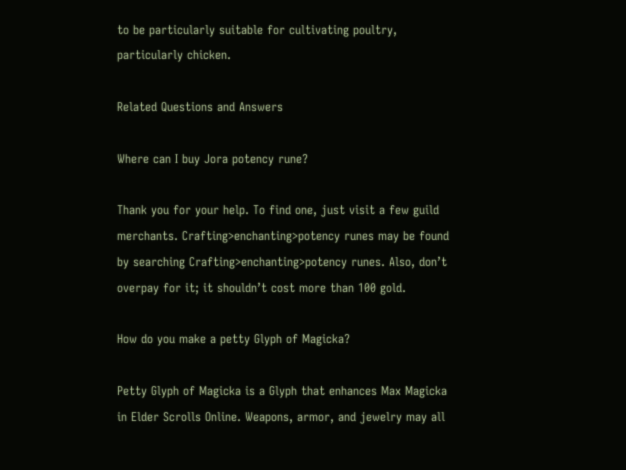to be particularly suitable for cultivating poultry, particularly chicken.

Related Questions and Answers

Where can I buy Jora potency rune?

Thank you for your help. To find one, just visit a few guild merchants. Crafting>enchanting>potency runes may be found by searching Crafting>enchanting>potency runes. Also, don’t overpay for it; it shouldn’t cost more than 100 gold.

How do you make a petty Glyph of Magicka?

Petty Glyph of Magicka is a Glyph that enhances Max Magicka in Elder Scrolls Online. Weapons, armor, and jewelry may all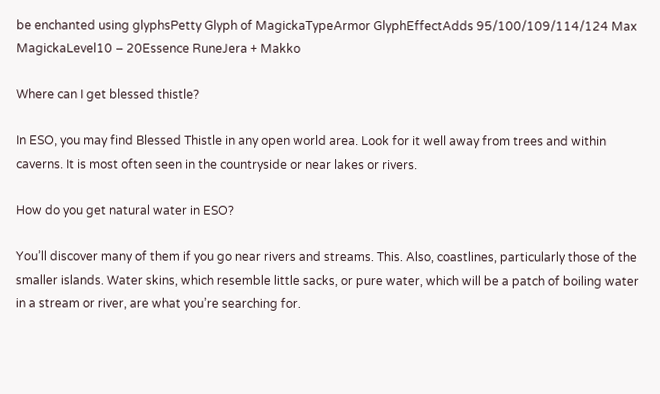be enchanted using glyphsPetty Glyph of MagickaTypeArmor GlyphEffectAdds 95/100/109/114/124 Max MagickaLevel10 – 20Essence RuneJera + Makko

Where can I get blessed thistle?

In ESO, you may find Blessed Thistle in any open world area. Look for it well away from trees and within caverns. It is most often seen in the countryside or near lakes or rivers.

How do you get natural water in ESO?

You’ll discover many of them if you go near rivers and streams. This. Also, coastlines, particularly those of the smaller islands. Water skins, which resemble little sacks, or pure water, which will be a patch of boiling water in a stream or river, are what you’re searching for.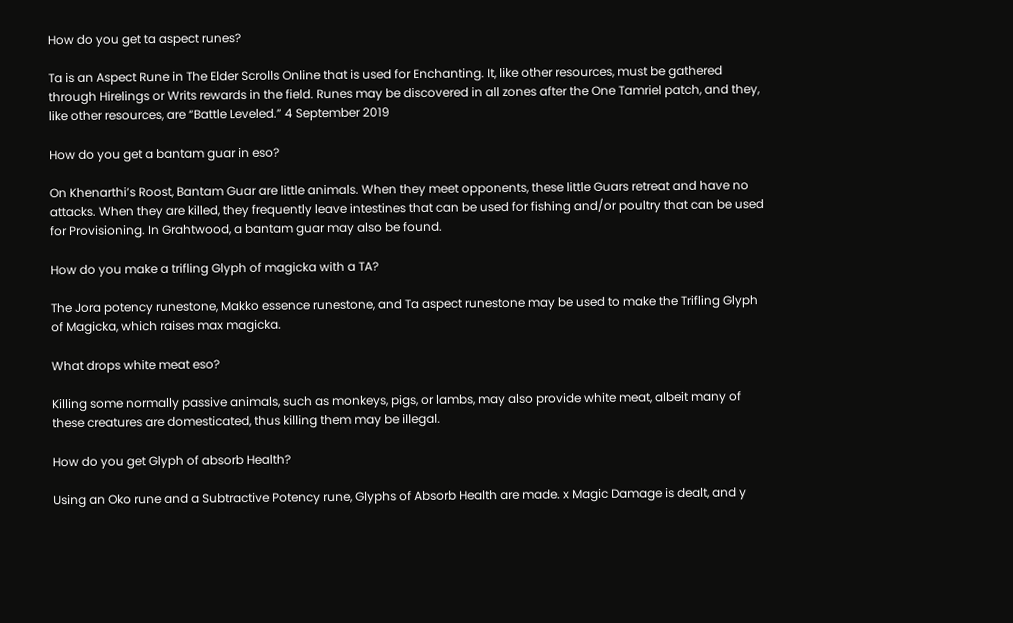How do you get ta aspect runes?

Ta is an Aspect Rune in The Elder Scrolls Online that is used for Enchanting. It, like other resources, must be gathered through Hirelings or Writs rewards in the field. Runes may be discovered in all zones after the One Tamriel patch, and they, like other resources, are “Battle Leveled.” 4 September 2019

How do you get a bantam guar in eso?

On Khenarthi’s Roost, Bantam Guar are little animals. When they meet opponents, these little Guars retreat and have no attacks. When they are killed, they frequently leave intestines that can be used for fishing and/or poultry that can be used for Provisioning. In Grahtwood, a bantam guar may also be found.

How do you make a trifling Glyph of magicka with a TA?

The Jora potency runestone, Makko essence runestone, and Ta aspect runestone may be used to make the Trifling Glyph of Magicka, which raises max magicka.

What drops white meat eso?

Killing some normally passive animals, such as monkeys, pigs, or lambs, may also provide white meat, albeit many of these creatures are domesticated, thus killing them may be illegal.

How do you get Glyph of absorb Health?

Using an Oko rune and a Subtractive Potency rune, Glyphs of Absorb Health are made. x Magic Damage is dealt, and y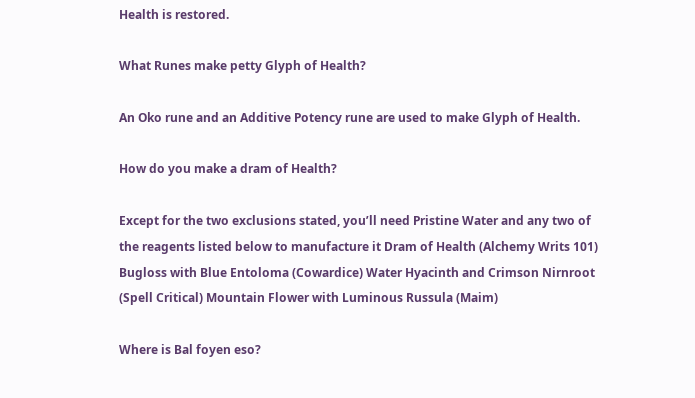Health is restored.

What Runes make petty Glyph of Health?

An Oko rune and an Additive Potency rune are used to make Glyph of Health.

How do you make a dram of Health?

Except for the two exclusions stated, you’ll need Pristine Water and any two of the reagents listed below to manufacture it Dram of Health (Alchemy Writs 101) Bugloss with Blue Entoloma (Cowardice) Water Hyacinth and Crimson Nirnroot (Spell Critical) Mountain Flower with Luminous Russula (Maim)

Where is Bal foyen eso?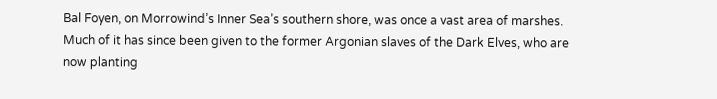Bal Foyen, on Morrowind’s Inner Sea’s southern shore, was once a vast area of marshes. Much of it has since been given to the former Argonian slaves of the Dark Elves, who are now planting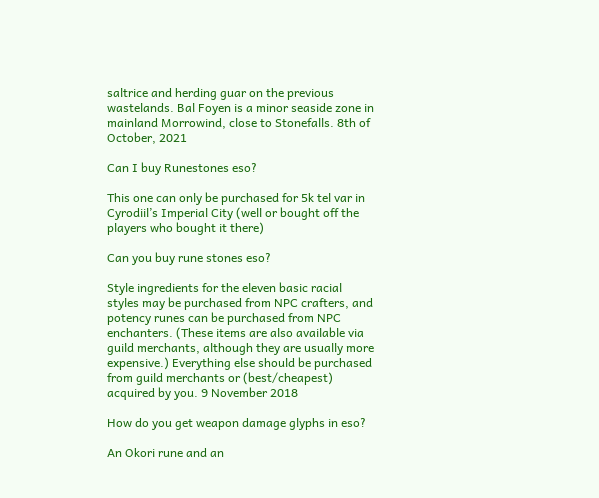saltrice and herding guar on the previous wastelands. Bal Foyen is a minor seaside zone in mainland Morrowind, close to Stonefalls. 8th of October, 2021

Can I buy Runestones eso?

This one can only be purchased for 5k tel var in Cyrodiil’s Imperial City (well or bought off the players who bought it there)

Can you buy rune stones eso?

Style ingredients for the eleven basic racial styles may be purchased from NPC crafters, and potency runes can be purchased from NPC enchanters. (These items are also available via guild merchants, although they are usually more expensive.) Everything else should be purchased from guild merchants or (best/cheapest) acquired by you. 9 November 2018

How do you get weapon damage glyphs in eso?

An Okori rune and an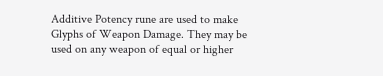Additive Potency rune are used to make Glyphs of Weapon Damage. They may be used on any weapon of equal or higher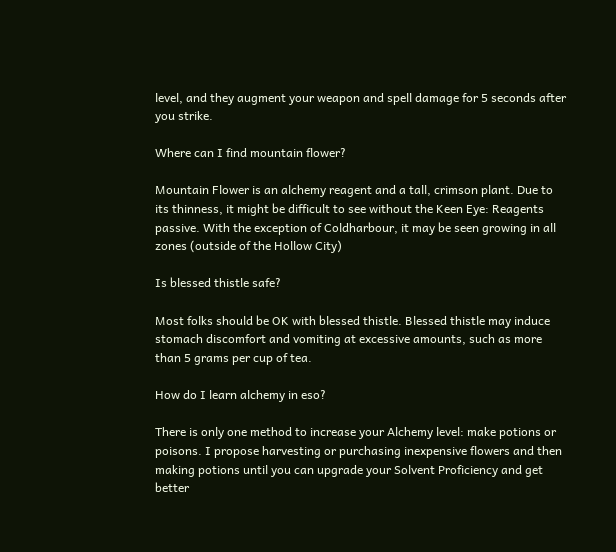level, and they augment your weapon and spell damage for 5 seconds after you strike.

Where can I find mountain flower?

Mountain Flower is an alchemy reagent and a tall, crimson plant. Due to its thinness, it might be difficult to see without the Keen Eye: Reagents passive. With the exception of Coldharbour, it may be seen growing in all zones (outside of the Hollow City)

Is blessed thistle safe?

Most folks should be OK with blessed thistle. Blessed thistle may induce stomach discomfort and vomiting at excessive amounts, such as more than 5 grams per cup of tea.

How do I learn alchemy in eso?

There is only one method to increase your Alchemy level: make potions or poisons. I propose harvesting or purchasing inexpensive flowers and then making potions until you can upgrade your Solvent Proficiency and get better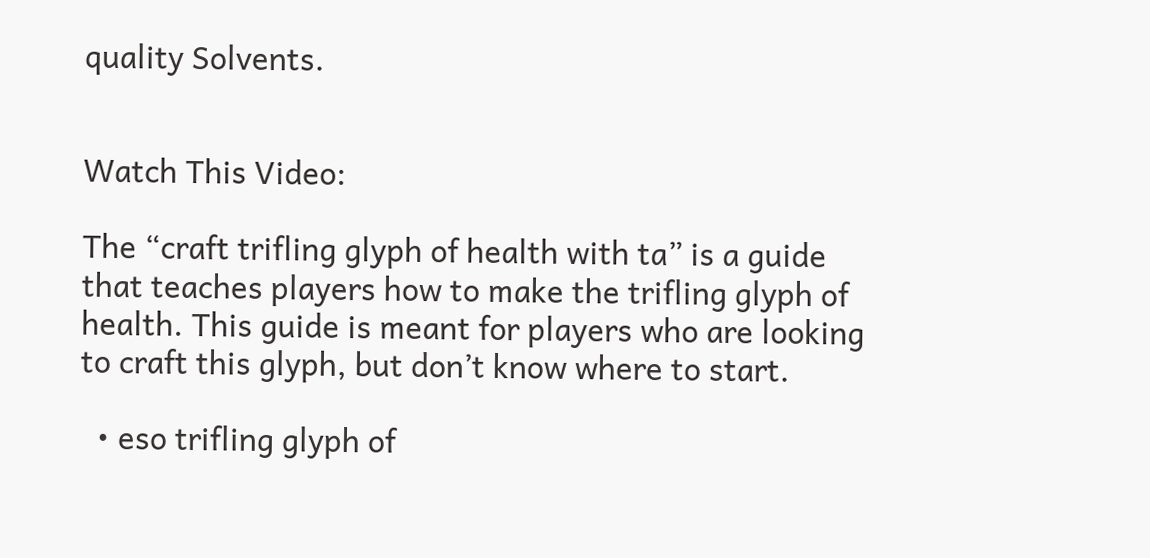quality Solvents.


Watch This Video:

The “craft trifling glyph of health with ta” is a guide that teaches players how to make the trifling glyph of health. This guide is meant for players who are looking to craft this glyph, but don’t know where to start.

  • eso trifling glyph of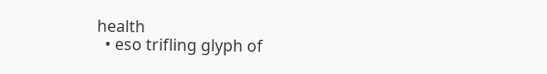health
  • eso trifling glyph of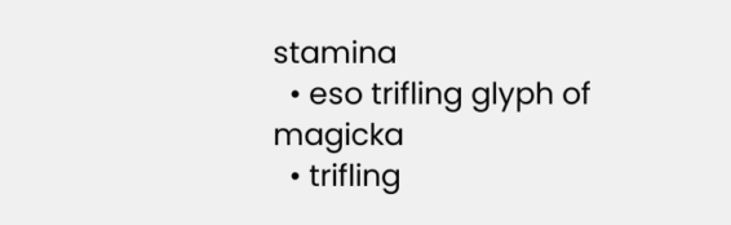stamina
  • eso trifling glyph of magicka
  • trifling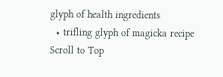glyph of health ingredients
  • trifling glyph of magicka recipe
Scroll to Top